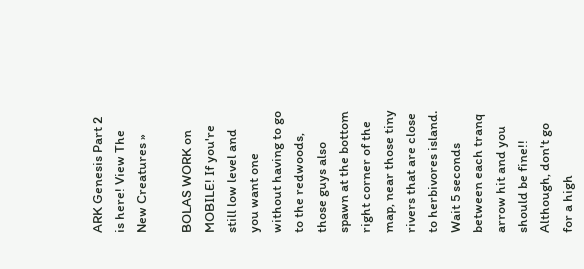ARK Genesis Part 2 is here! View The New Creatures »

BOLAS WORK on MOBILE! If you're still low level and you want one without having to go to the redwoods, those guys also spawn at the bottom right corner of the map, near those tiny rivers that are close to herbivores island. Wait 5 seconds between each tranq arrow hit and you should be fine!! Although, don't go for a high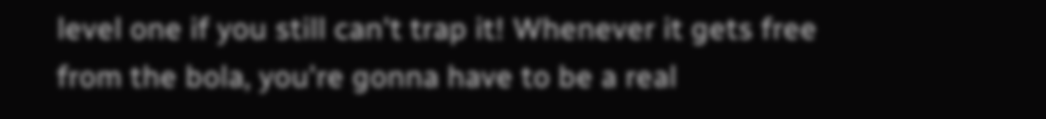level one if you still can't trap it! Whenever it gets free from the bola, you're gonna have to be a real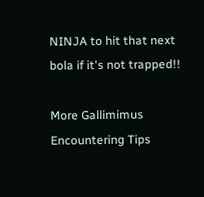NINJA to hit that next bola if it's not trapped!!

More Gallimimus Encountering Tips